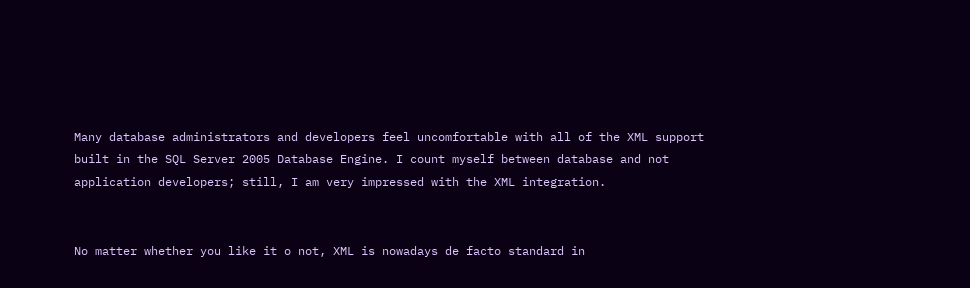Many database administrators and developers feel uncomfortable with all of the XML support built in the SQL Server 2005 Database Engine. I count myself between database and not application developers; still, I am very impressed with the XML integration.


No matter whether you like it o not, XML is nowadays de facto standard in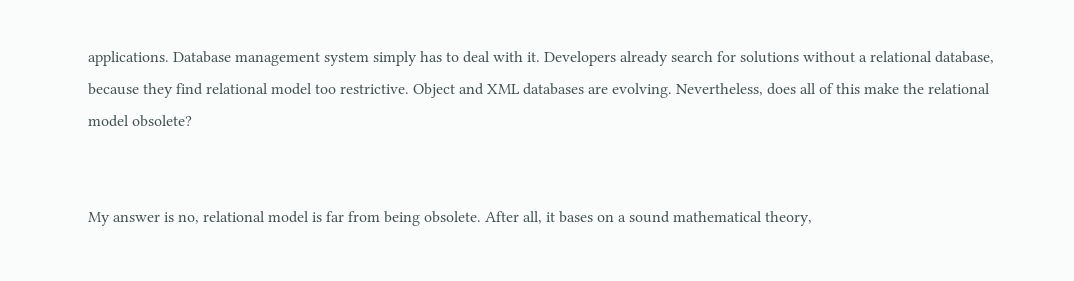applications. Database management system simply has to deal with it. Developers already search for solutions without a relational database, because they find relational model too restrictive. Object and XML databases are evolving. Nevertheless, does all of this make the relational model obsolete?


My answer is no, relational model is far from being obsolete. After all, it bases on a sound mathematical theory,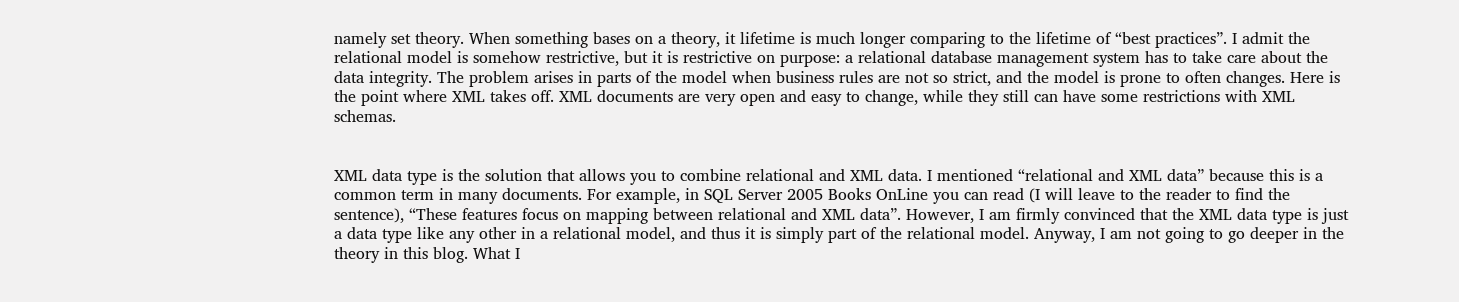namely set theory. When something bases on a theory, it lifetime is much longer comparing to the lifetime of “best practices”. I admit the relational model is somehow restrictive, but it is restrictive on purpose: a relational database management system has to take care about the data integrity. The problem arises in parts of the model when business rules are not so strict, and the model is prone to often changes. Here is the point where XML takes off. XML documents are very open and easy to change, while they still can have some restrictions with XML schemas.


XML data type is the solution that allows you to combine relational and XML data. I mentioned “relational and XML data” because this is a common term in many documents. For example, in SQL Server 2005 Books OnLine you can read (I will leave to the reader to find the sentence), “These features focus on mapping between relational and XML data”. However, I am firmly convinced that the XML data type is just a data type like any other in a relational model, and thus it is simply part of the relational model. Anyway, I am not going to go deeper in the theory in this blog. What I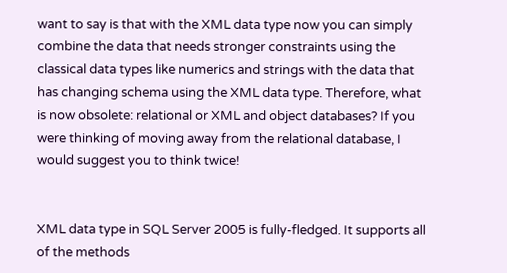want to say is that with the XML data type now you can simply combine the data that needs stronger constraints using the classical data types like numerics and strings with the data that has changing schema using the XML data type. Therefore, what is now obsolete: relational or XML and object databases? If you were thinking of moving away from the relational database, I would suggest you to think twice!


XML data type in SQL Server 2005 is fully-fledged. It supports all of the methods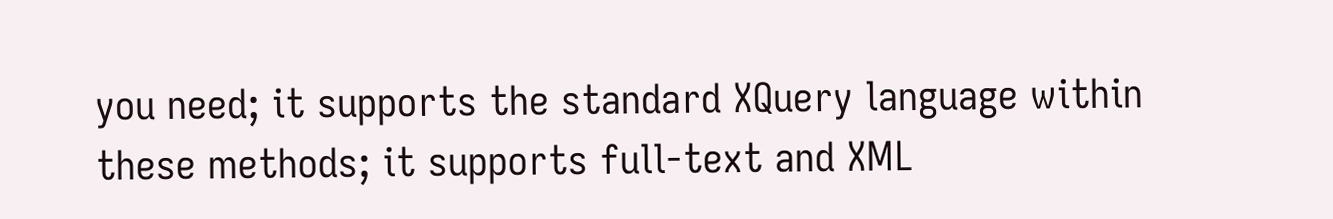you need; it supports the standard XQuery language within these methods; it supports full-text and XML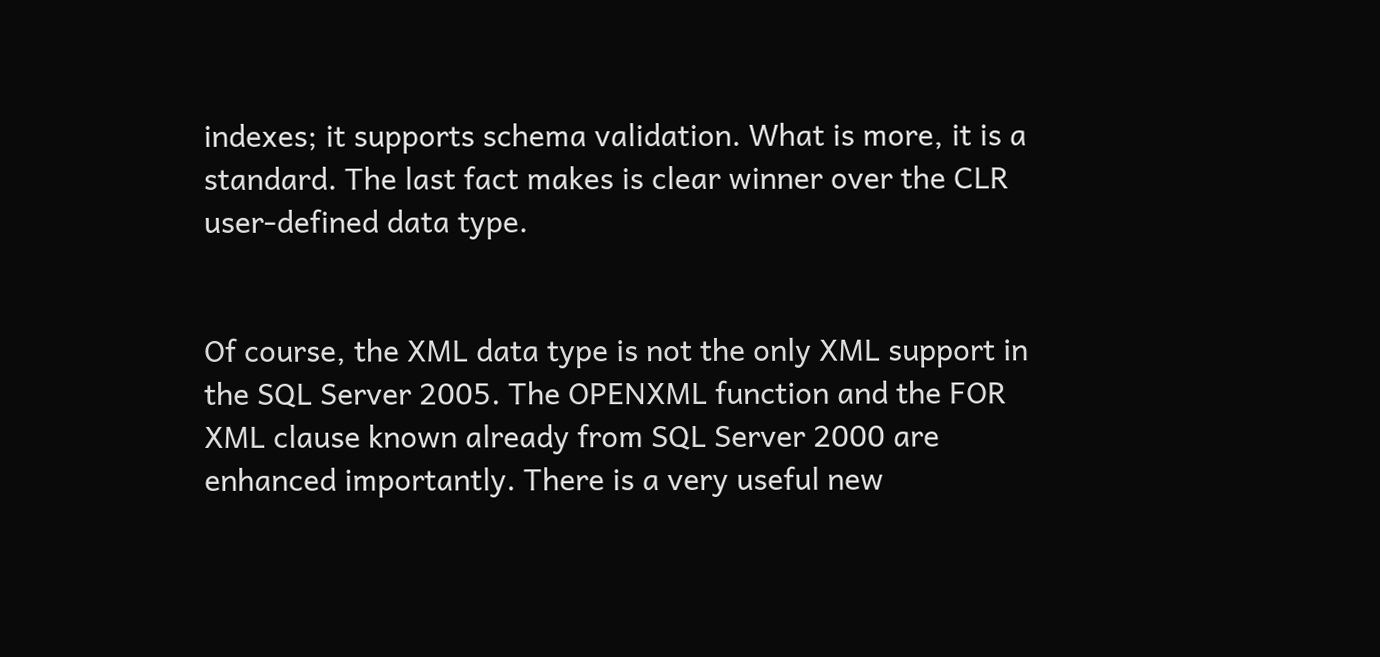indexes; it supports schema validation. What is more, it is a standard. The last fact makes is clear winner over the CLR user-defined data type.


Of course, the XML data type is not the only XML support in the SQL Server 2005. The OPENXML function and the FOR XML clause known already from SQL Server 2000 are enhanced importantly. There is a very useful new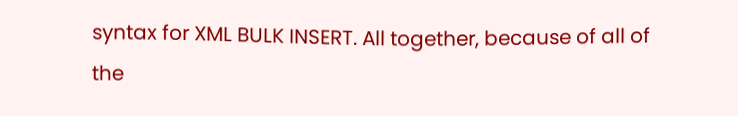syntax for XML BULK INSERT. All together, because of all of the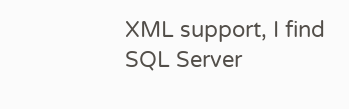XML support, I find SQL Server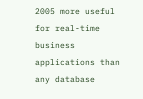2005 more useful for real-time business applications than any database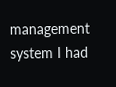management system I had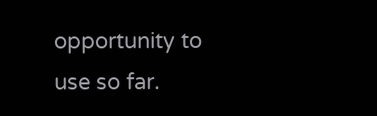opportunity to use so far.